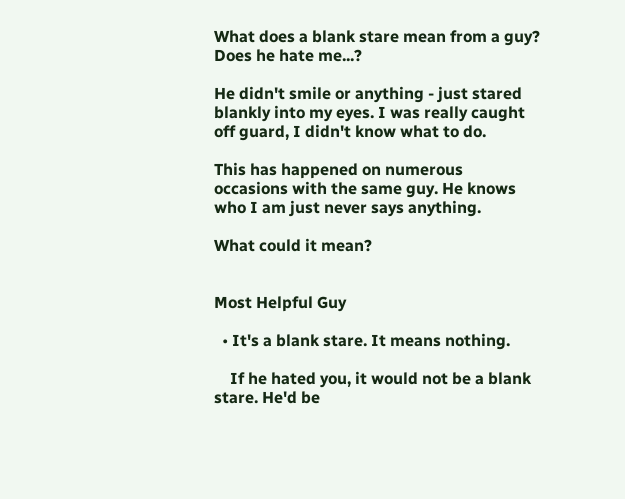What does a blank stare mean from a guy? Does he hate me...?

He didn't smile or anything - just stared blankly into my eyes. I was really caught off guard, I didn't know what to do.

This has happened on numerous occasions with the same guy. He knows who I am just never says anything.

What could it mean?


Most Helpful Guy

  • It's a blank stare. It means nothing.

    If he hated you, it would not be a blank stare. He'd be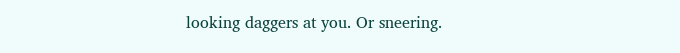looking daggers at you. Or sneering.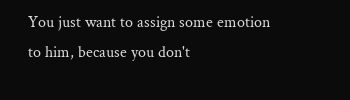You just want to assign some emotion to him, because you don't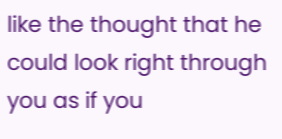like the thought that he could look right through you as if you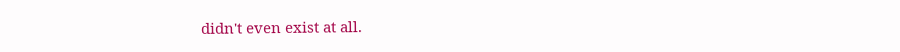didn't even exist at all.